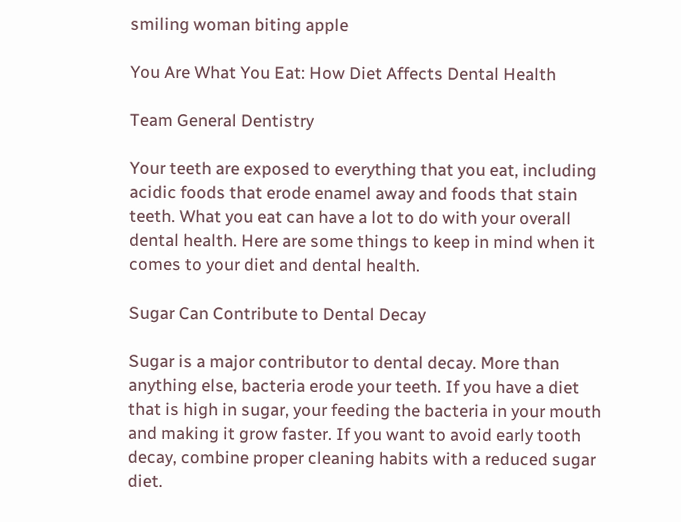smiling woman biting apple

You Are What You Eat: How Diet Affects Dental Health

Team General Dentistry

Your teeth are exposed to everything that you eat, including acidic foods that erode enamel away and foods that stain teeth. What you eat can have a lot to do with your overall dental health. Here are some things to keep in mind when it comes to your diet and dental health.

Sugar Can Contribute to Dental Decay

Sugar is a major contributor to dental decay. More than anything else, bacteria erode your teeth. If you have a diet that is high in sugar, your feeding the bacteria in your mouth and making it grow faster. If you want to avoid early tooth decay, combine proper cleaning habits with a reduced sugar diet.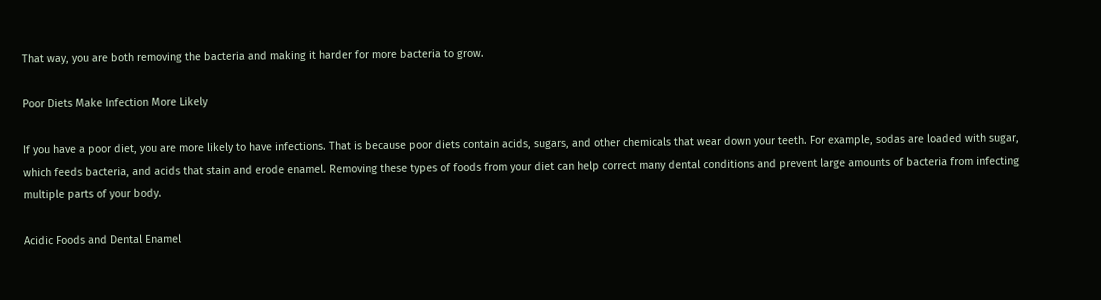That way, you are both removing the bacteria and making it harder for more bacteria to grow.

Poor Diets Make Infection More Likely

If you have a poor diet, you are more likely to have infections. That is because poor diets contain acids, sugars, and other chemicals that wear down your teeth. For example, sodas are loaded with sugar, which feeds bacteria, and acids that stain and erode enamel. Removing these types of foods from your diet can help correct many dental conditions and prevent large amounts of bacteria from infecting multiple parts of your body.

Acidic Foods and Dental Enamel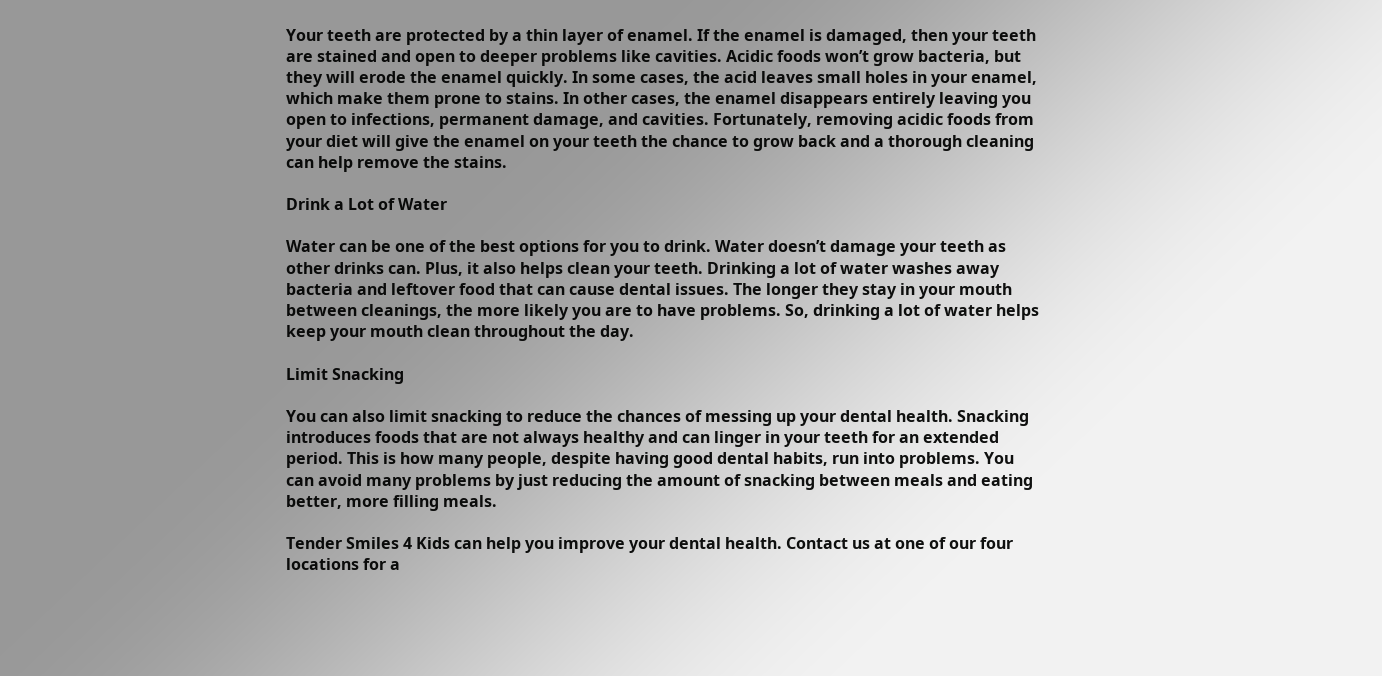Your teeth are protected by a thin layer of enamel. If the enamel is damaged, then your teeth are stained and open to deeper problems like cavities. Acidic foods won’t grow bacteria, but they will erode the enamel quickly. In some cases, the acid leaves small holes in your enamel, which make them prone to stains. In other cases, the enamel disappears entirely leaving you open to infections, permanent damage, and cavities. Fortunately, removing acidic foods from your diet will give the enamel on your teeth the chance to grow back and a thorough cleaning can help remove the stains.

Drink a Lot of Water

Water can be one of the best options for you to drink. Water doesn’t damage your teeth as other drinks can. Plus, it also helps clean your teeth. Drinking a lot of water washes away bacteria and leftover food that can cause dental issues. The longer they stay in your mouth between cleanings, the more likely you are to have problems. So, drinking a lot of water helps keep your mouth clean throughout the day.

Limit Snacking

You can also limit snacking to reduce the chances of messing up your dental health. Snacking introduces foods that are not always healthy and can linger in your teeth for an extended period. This is how many people, despite having good dental habits, run into problems. You can avoid many problems by just reducing the amount of snacking between meals and eating better, more filling meals.

Tender Smiles 4 Kids can help you improve your dental health. Contact us at one of our four locations for a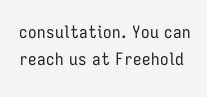consultation. You can reach us at Freehold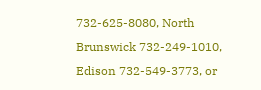732-625-8080, North Brunswick 732-249-1010, Edison 732-549-3773, or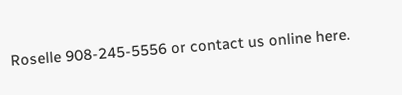Roselle 908-245-5556 or contact us online here.